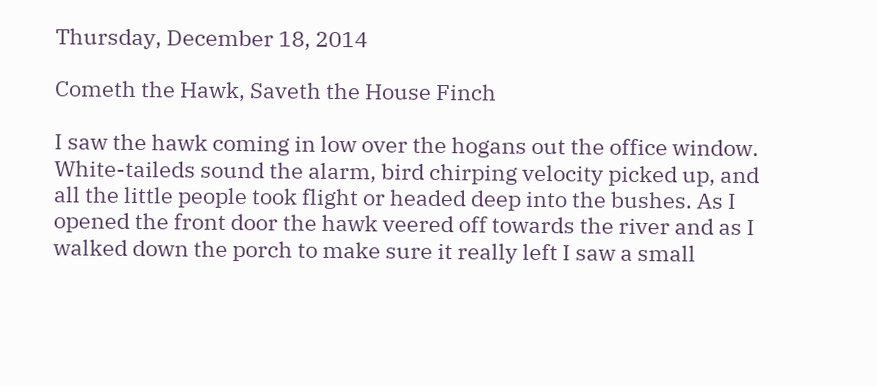Thursday, December 18, 2014

Cometh the Hawk, Saveth the House Finch

I saw the hawk coming in low over the hogans out the office window. White-taileds sound the alarm, bird chirping velocity picked up, and all the little people took flight or headed deep into the bushes. As I opened the front door the hawk veered off towards the river and as I walked down the porch to make sure it really left I saw a small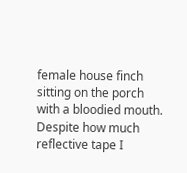female house finch sitting on the porch with a bloodied mouth. Despite how much reflective tape I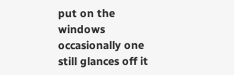put on the windows occasionally one still glances off it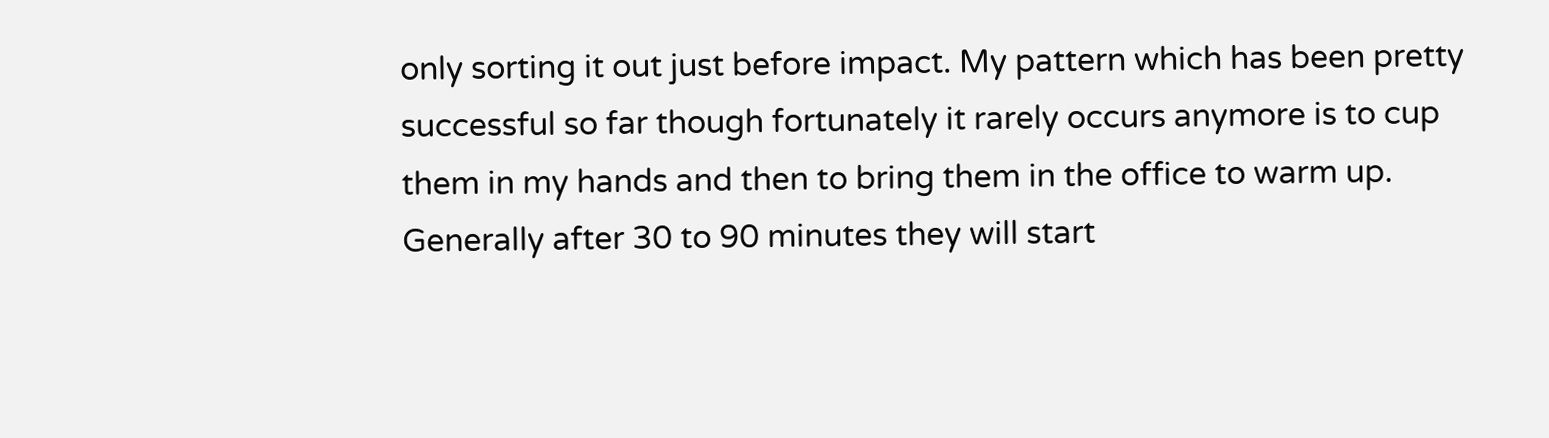only sorting it out just before impact. My pattern which has been pretty successful so far though fortunately it rarely occurs anymore is to cup them in my hands and then to bring them in the office to warm up. Generally after 30 to 90 minutes they will start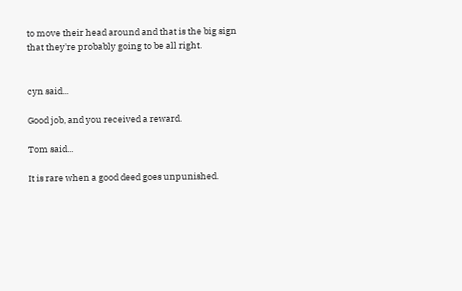to move their head around and that is the big sign that they're probably going to be all right.


cyn said...

Good job, and you received a reward.

Tom said...

It is rare when a good deed goes unpunished.